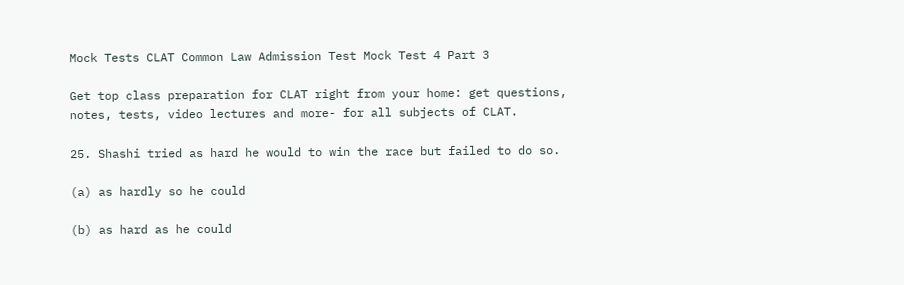Mock Tests CLAT Common Law Admission Test Mock Test 4 Part 3

Get top class preparation for CLAT right from your home: get questions, notes, tests, video lectures and more- for all subjects of CLAT.

25. Shashi tried as hard he would to win the race but failed to do so.

(a) as hardly so he could

(b) as hard as he could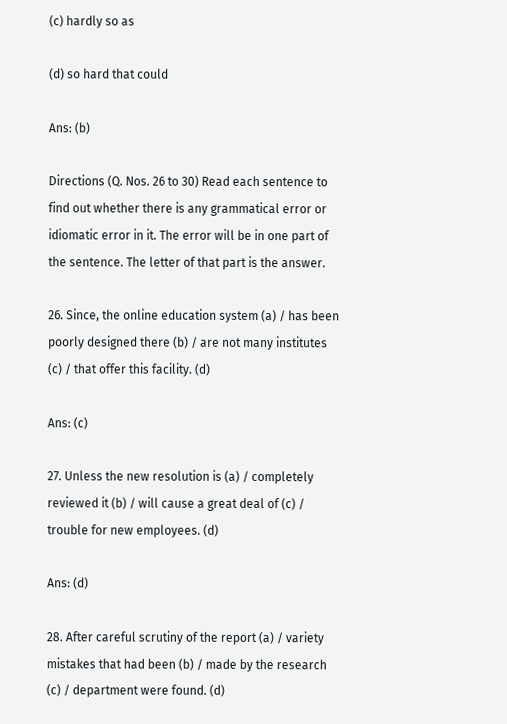(c) hardly so as

(d) so hard that could

Ans: (b)

Directions (Q. Nos. 26 to 30) Read each sentence to find out whether there is any grammatical error or idiomatic error in it. The error will be in one part of the sentence. The letter of that part is the answer.

26. Since, the online education system (a) / has been poorly designed there (b) / are not many institutes (c) / that offer this facility. (d)

Ans: (c)

27. Unless the new resolution is (a) / completely reviewed it (b) / will cause a great deal of (c) / trouble for new employees. (d)

Ans: (d)

28. After careful scrutiny of the report (a) / variety mistakes that had been (b) / made by the research (c) / department were found. (d)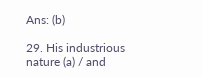Ans: (b)

29. His industrious nature (a) / and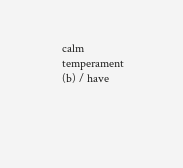calm temperament (b) / have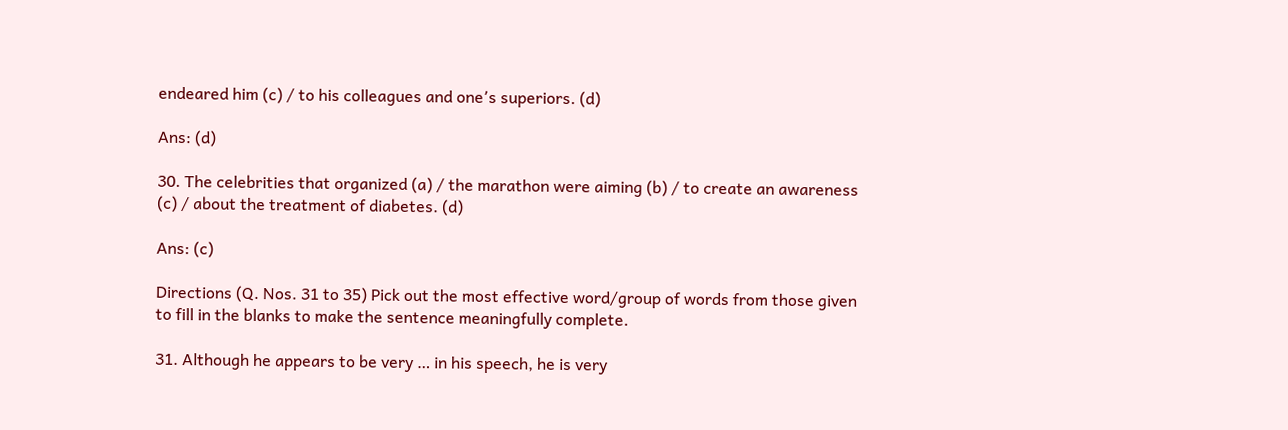endeared him (c) / to his colleagues and one՚s superiors. (d)

Ans: (d)

30. The celebrities that organized (a) / the marathon were aiming (b) / to create an awareness (c) / about the treatment of diabetes. (d)

Ans: (c)

Directions (Q. Nos. 31 to 35) Pick out the most effective word/group of words from those given to fill in the blanks to make the sentence meaningfully complete.

31. Although he appears to be very … in his speech, he is very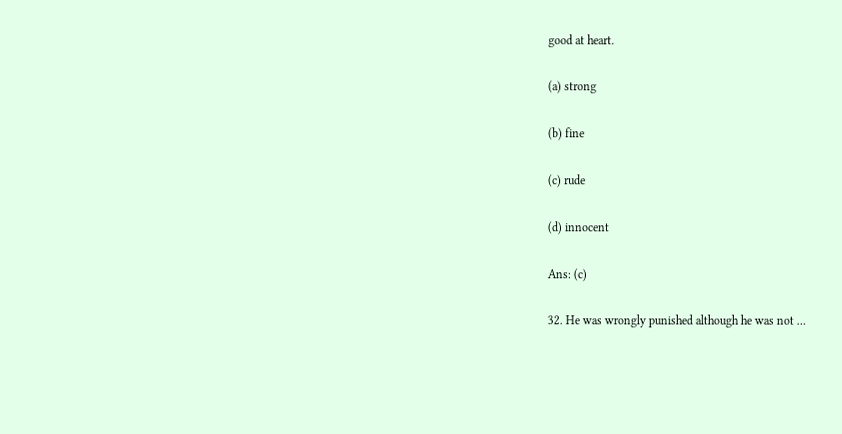good at heart.

(a) strong

(b) fine

(c) rude

(d) innocent

Ans: (c)

32. He was wrongly punished although he was not …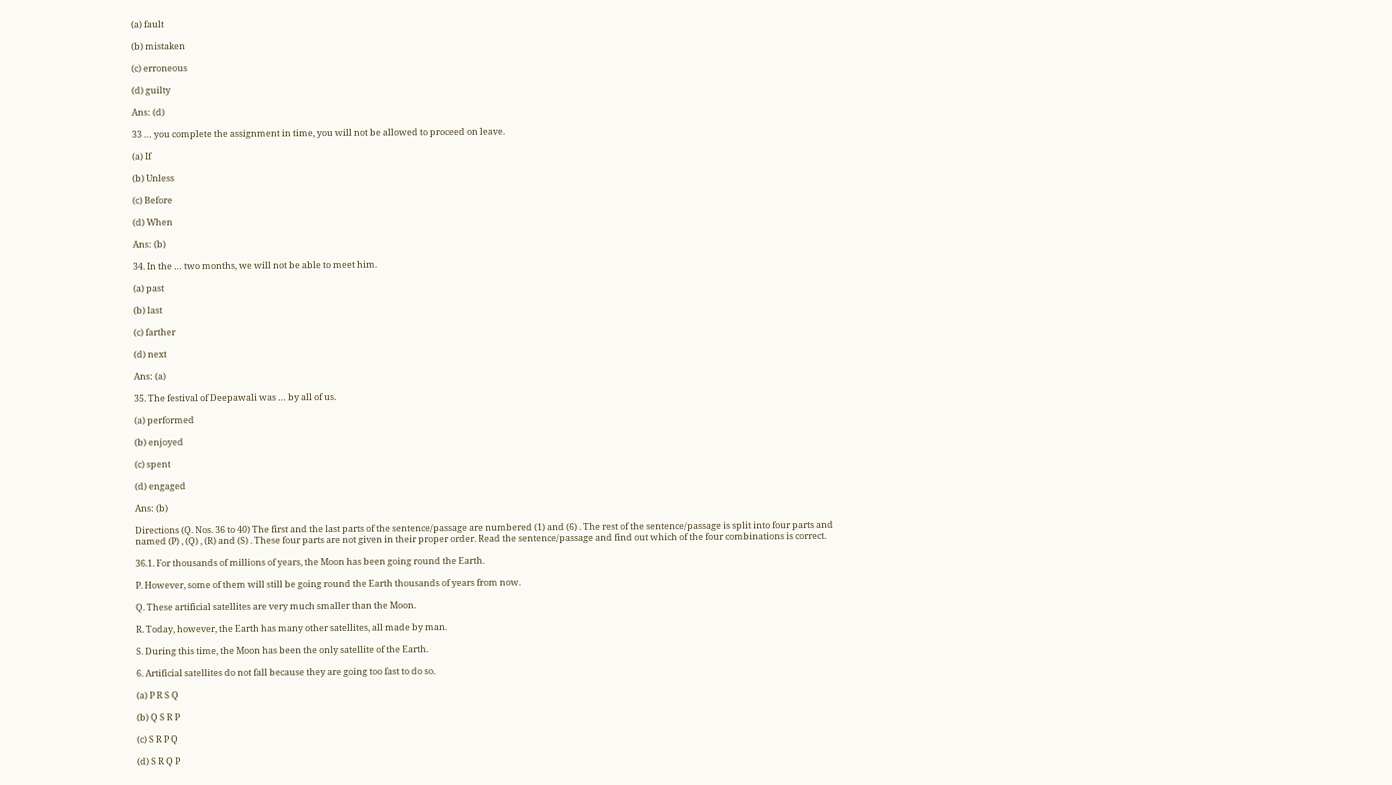(a) fault

(b) mistaken

(c) erroneous

(d) guilty

Ans: (d)

33 … you complete the assignment in time, you will not be allowed to proceed on leave.

(a) If

(b) Unless

(c) Before

(d) When

Ans: (b)

34. In the … two months, we will not be able to meet him.

(a) past

(b) last

(c) farther

(d) next

Ans: (a)

35. The festival of Deepawali was … by all of us.

(a) performed

(b) enjoyed

(c) spent

(d) engaged

Ans: (b)

Directions (Q. Nos. 36 to 40) The first and the last parts of the sentence/passage are numbered (1) and (6) . The rest of the sentence/passage is split into four parts and named (P) , (Q) , (R) and (S) . These four parts are not given in their proper order. Read the sentence/passage and find out which of the four combinations is correct.

36.1. For thousands of millions of years, the Moon has been going round the Earth.

P. However, some of them will still be going round the Earth thousands of years from now.

Q. These artificial satellites are very much smaller than the Moon.

R. Today, however, the Earth has many other satellites, all made by man.

S. During this time, the Moon has been the only satellite of the Earth.

6. Artificial satellites do not fall because they are going too fast to do so.

(a) P R S Q

(b) Q S R P

(c) S R P Q

(d) S R Q P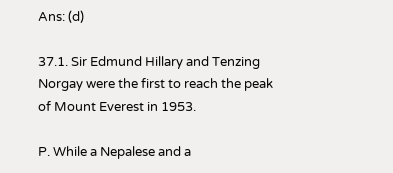Ans: (d)

37.1. Sir Edmund Hillary and Tenzing Norgay were the first to reach the peak of Mount Everest in 1953.

P. While a Nepalese and a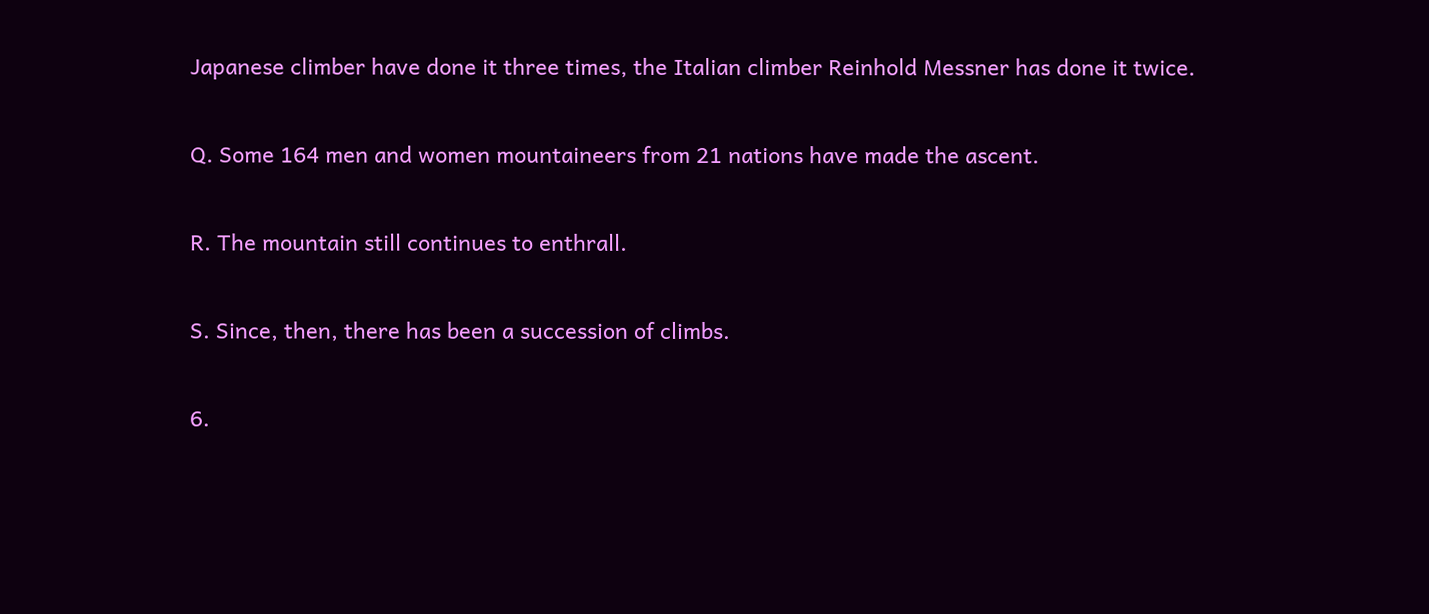Japanese climber have done it three times, the Italian climber Reinhold Messner has done it twice.

Q. Some 164 men and women mountaineers from 21 nations have made the ascent.

R. The mountain still continues to enthrall.

S. Since, then, there has been a succession of climbs.

6.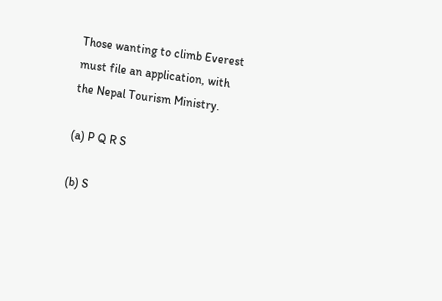Those wanting to climb Everest must file an application, with the Nepal Tourism Ministry.

(a) P Q R S

(b) S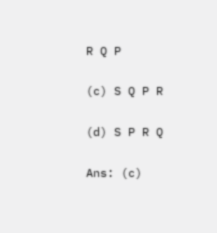R Q P

(c) S Q P R

(d) S P R Q

Ans: (c)